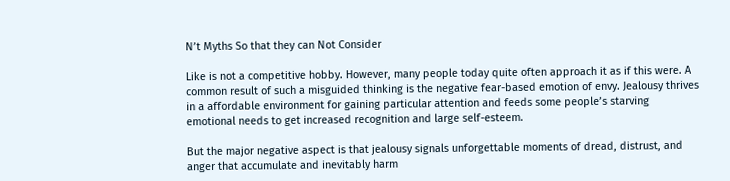N’t Myths So that they can Not Consider

Like is not a competitive hobby. However, many people today quite often approach it as if this were. A common result of such a misguided thinking is the negative fear-based emotion of envy. Jealousy thrives in a affordable environment for gaining particular attention and feeds some people’s starving emotional needs to get increased recognition and large self-esteem.

But the major negative aspect is that jealousy signals unforgettable moments of dread, distrust, and anger that accumulate and inevitably harm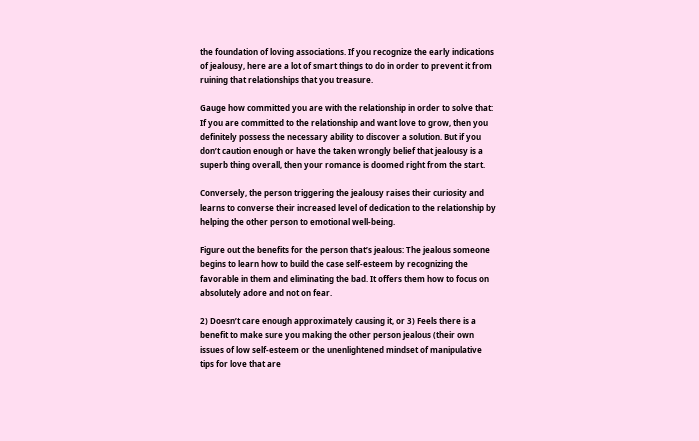the foundation of loving associations. If you recognize the early indications of jealousy, here are a lot of smart things to do in order to prevent it from ruining that relationships that you treasure.

Gauge how committed you are with the relationship in order to solve that: If you are committed to the relationship and want love to grow, then you definitely possess the necessary ability to discover a solution. But if you don’t caution enough or have the taken wrongly belief that jealousy is a superb thing overall, then your romance is doomed right from the start.

Conversely, the person triggering the jealousy raises their curiosity and learns to converse their increased level of dedication to the relationship by helping the other person to emotional well-being.

Figure out the benefits for the person that’s jealous: The jealous someone begins to learn how to build the case self-esteem by recognizing the favorable in them and eliminating the bad. It offers them how to focus on absolutely adore and not on fear.

2) Doesn’t care enough approximately causing it, or 3) Feels there is a benefit to make sure you making the other person jealous (their own issues of low self-esteem or the unenlightened mindset of manipulative tips for love that are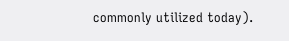commonly utilized today).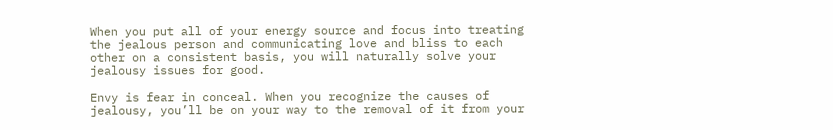When you put all of your energy source and focus into treating the jealous person and communicating love and bliss to each other on a consistent basis, you will naturally solve your jealousy issues for good.

Envy is fear in conceal. When you recognize the causes of jealousy, you’ll be on your way to the removal of it from your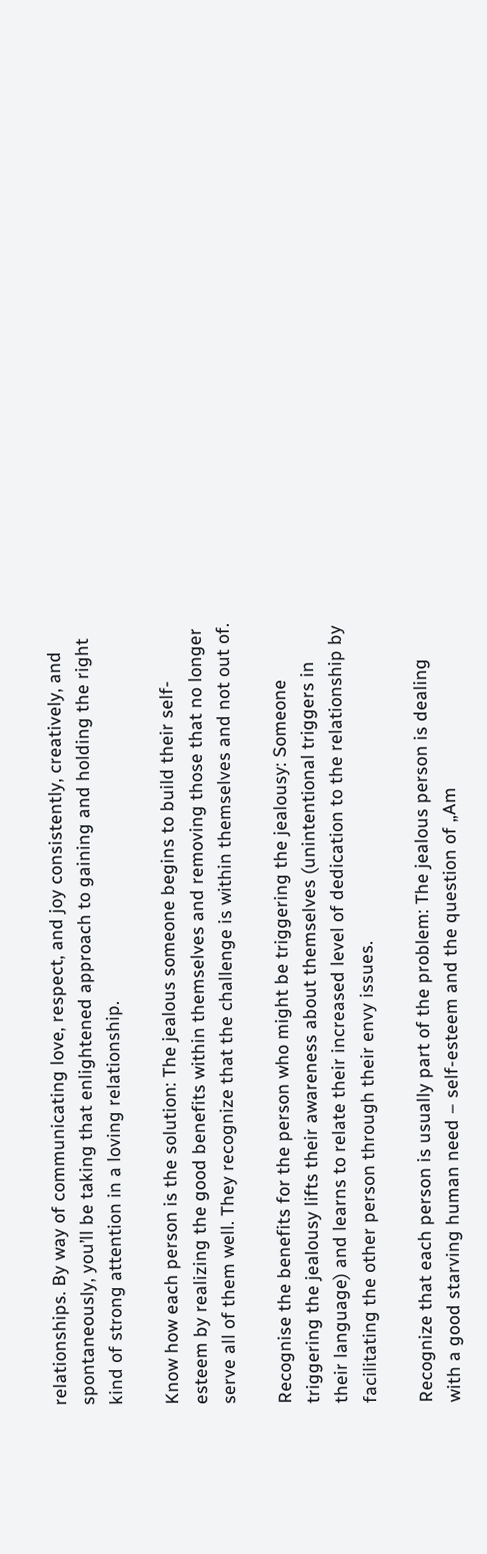relationships. By way of communicating love, respect, and joy consistently, creatively, and spontaneously, you’ll be taking that enlightened approach to gaining and holding the right kind of strong attention in a loving relationship.

Know how each person is the solution: The jealous someone begins to build their self-esteem by realizing the good benefits within themselves and removing those that no longer serve all of them well. They recognize that the challenge is within themselves and not out of.

Recognise the benefits for the person who might be triggering the jealousy: Someone triggering the jealousy lifts their awareness about themselves (unintentional triggers in their language) and learns to relate their increased level of dedication to the relationship by facilitating the other person through their envy issues.

Recognize that each person is usually part of the problem: The jealous person is dealing with a good starving human need – self-esteem and the question of „Am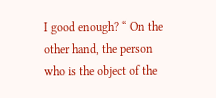I good enough? “ On the other hand, the person who is the object of the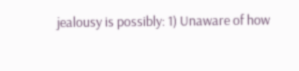jealousy is possibly: 1) Unaware of how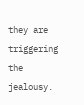they are triggering the jealousy.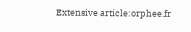Extensive article:orphee.fr